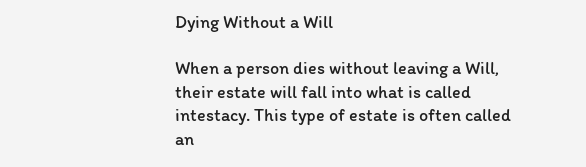Dying Without a Will

When a person dies without leaving a Will, their estate will fall into what is called intestacy. This type of estate is often called an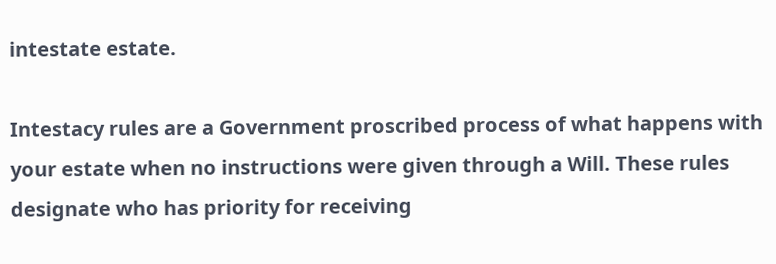intestate estate.

Intestacy rules are a Government proscribed process of what happens with your estate when no instructions were given through a Will. These rules designate who has priority for receiving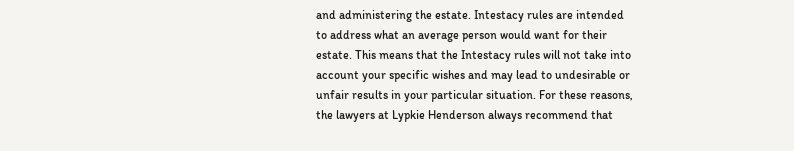and administering the estate. Intestacy rules are intended to address what an average person would want for their estate. This means that the Intestacy rules will not take into account your specific wishes and may lead to undesirable or unfair results in your particular situation. For these reasons, the lawyers at Lypkie Henderson always recommend that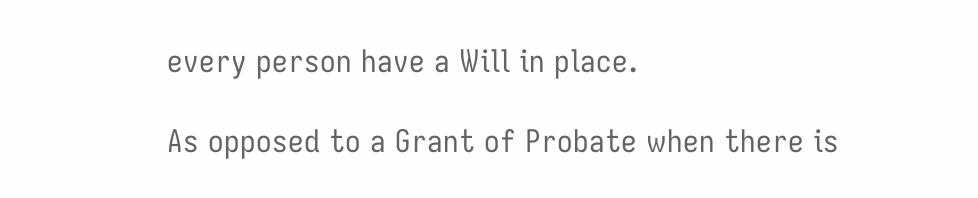every person have a Will in place.

As opposed to a Grant of Probate when there is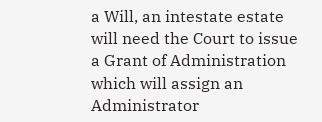a Will, an intestate estate will need the Court to issue a Grant of Administration which will assign an Administrator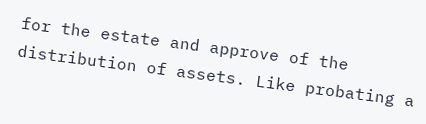for the estate and approve of the distribution of assets. Like probating a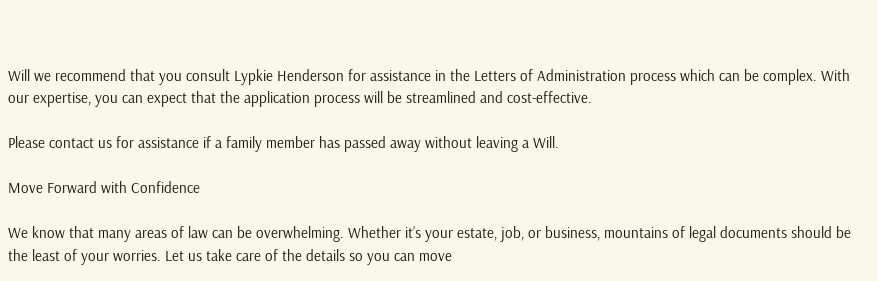Will we recommend that you consult Lypkie Henderson for assistance in the Letters of Administration process which can be complex. With our expertise, you can expect that the application process will be streamlined and cost-effective.

Please contact us for assistance if a family member has passed away without leaving a Will.

Move Forward with Confidence

We know that many areas of law can be overwhelming. Whether it’s your estate, job, or business, mountains of legal documents should be the least of your worries. Let us take care of the details so you can move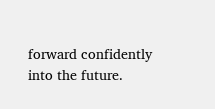forward confidently into the future.